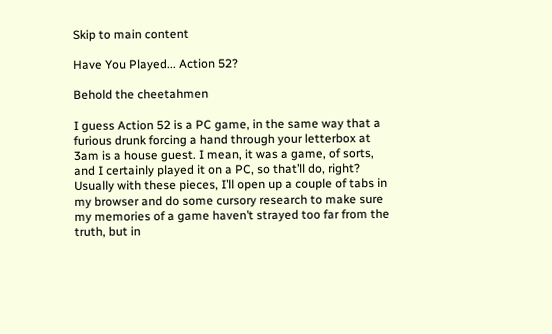Skip to main content

Have You Played... Action 52?

Behold the cheetahmen

I guess Action 52 is a PC game, in the same way that a furious drunk forcing a hand through your letterbox at 3am is a house guest. I mean, it was a game, of sorts, and I certainly played it on a PC, so that’ll do, right? Usually with these pieces, I’ll open up a couple of tabs in my browser and do some cursory research to make sure my memories of a game haven’t strayed too far from the truth, but in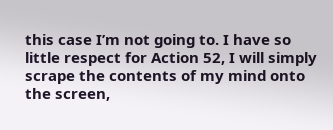this case I’m not going to. I have so little respect for Action 52, I will simply scrape the contents of my mind onto the screen,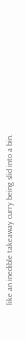like an inedible takeaway curry being slid into a bin.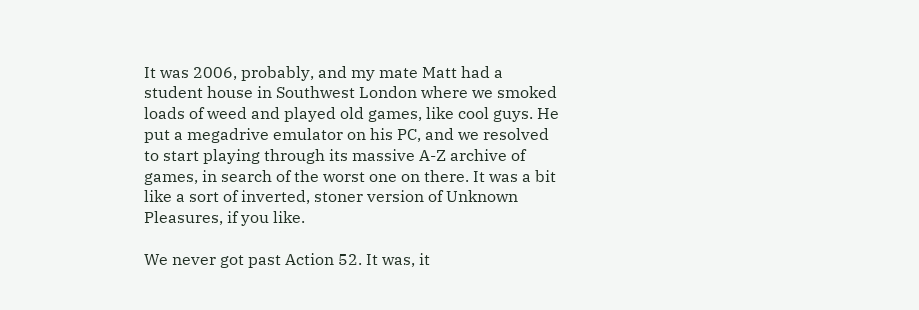It was 2006, probably, and my mate Matt had a student house in Southwest London where we smoked loads of weed and played old games, like cool guys. He put a megadrive emulator on his PC, and we resolved to start playing through its massive A-Z archive of games, in search of the worst one on there. It was a bit like a sort of inverted, stoner version of Unknown Pleasures, if you like.

We never got past Action 52. It was, it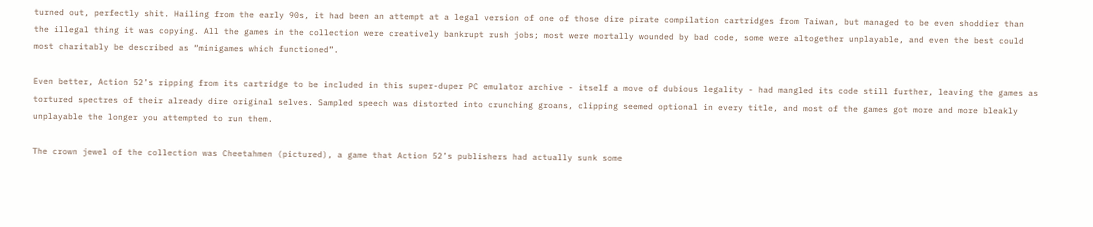turned out, perfectly shit. Hailing from the early 90s, it had been an attempt at a legal version of one of those dire pirate compilation cartridges from Taiwan, but managed to be even shoddier than the illegal thing it was copying. All the games in the collection were creatively bankrupt rush jobs; most were mortally wounded by bad code, some were altogether unplayable, and even the best could most charitably be described as “minigames which functioned”.

Even better, Action 52’s ripping from its cartridge to be included in this super-duper PC emulator archive - itself a move of dubious legality - had mangled its code still further, leaving the games as tortured spectres of their already dire original selves. Sampled speech was distorted into crunching groans, clipping seemed optional in every title, and most of the games got more and more bleakly unplayable the longer you attempted to run them.

The crown jewel of the collection was Cheetahmen (pictured), a game that Action 52’s publishers had actually sunk some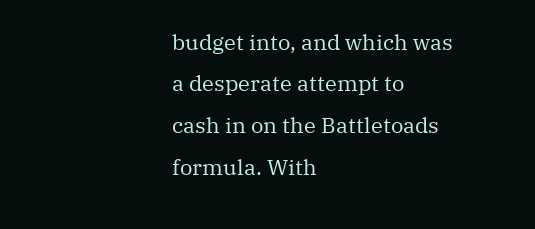budget into, and which was a desperate attempt to cash in on the Battletoads formula. With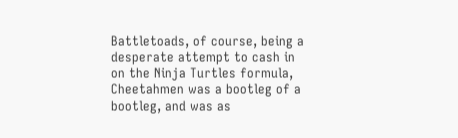Battletoads, of course, being a desperate attempt to cash in on the Ninja Turtles formula, Cheetahmen was a bootleg of a bootleg, and was as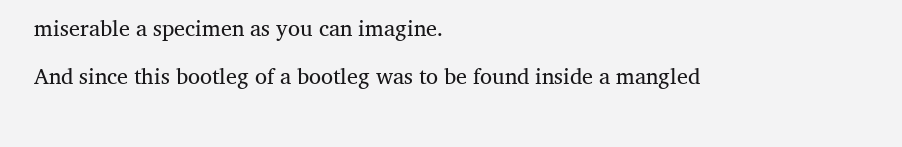miserable a specimen as you can imagine.

And since this bootleg of a bootleg was to be found inside a mangled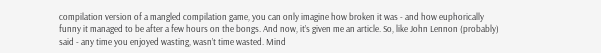compilation version of a mangled compilation game, you can only imagine how broken it was - and how euphorically funny it managed to be after a few hours on the bongs. And now, it’s given me an article. So, like John Lennon (probably) said - any time you enjoyed wasting, wasn’t time wasted. Mind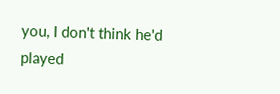you, I don't think he'd played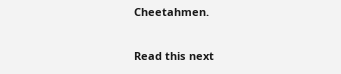Cheetahmen.

Read this next